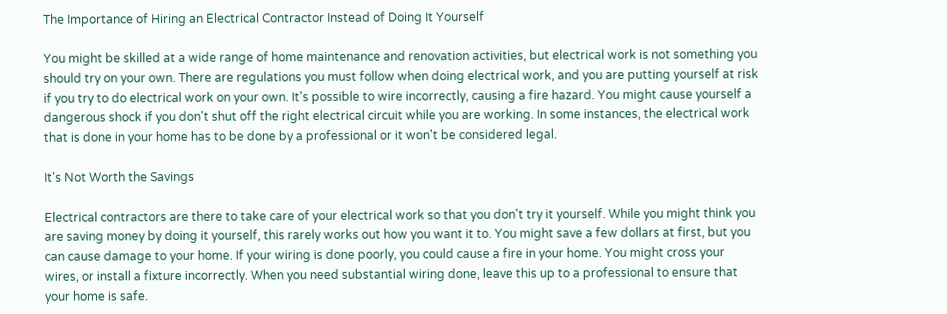The Importance of Hiring an Electrical Contractor Instead of Doing It Yourself

You might be skilled at a wide range of home maintenance and renovation activities, but electrical work is not something you should try on your own. There are regulations you must follow when doing electrical work, and you are putting yourself at risk if you try to do electrical work on your own. It's possible to wire incorrectly, causing a fire hazard. You might cause yourself a dangerous shock if you don't shut off the right electrical circuit while you are working. In some instances, the electrical work that is done in your home has to be done by a professional or it won't be considered legal.

It's Not Worth the Savings

Electrical contractors are there to take care of your electrical work so that you don't try it yourself. While you might think you are saving money by doing it yourself, this rarely works out how you want it to. You might save a few dollars at first, but you can cause damage to your home. If your wiring is done poorly, you could cause a fire in your home. You might cross your wires, or install a fixture incorrectly. When you need substantial wiring done, leave this up to a professional to ensure that your home is safe.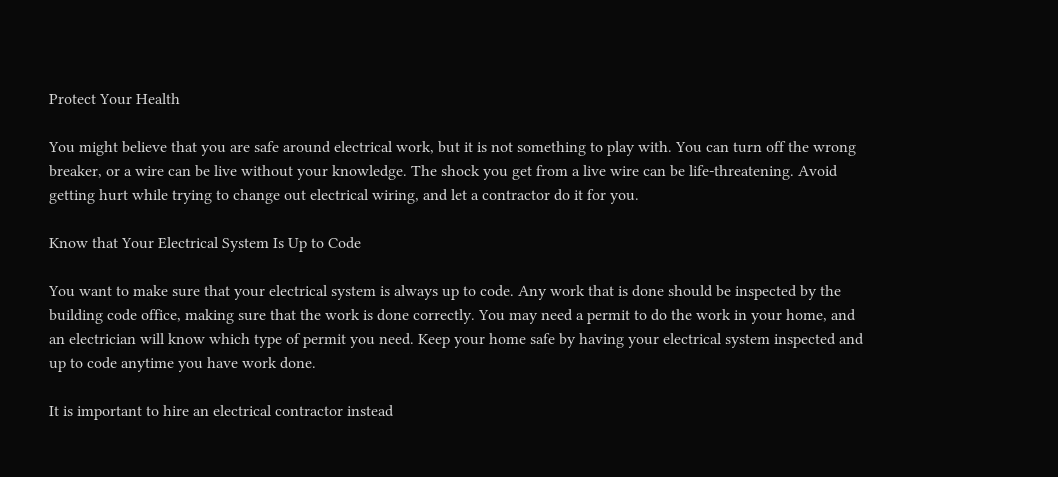Protect Your Health

You might believe that you are safe around electrical work, but it is not something to play with. You can turn off the wrong breaker, or a wire can be live without your knowledge. The shock you get from a live wire can be life-threatening. Avoid getting hurt while trying to change out electrical wiring, and let a contractor do it for you.

Know that Your Electrical System Is Up to Code

You want to make sure that your electrical system is always up to code. Any work that is done should be inspected by the building code office, making sure that the work is done correctly. You may need a permit to do the work in your home, and an electrician will know which type of permit you need. Keep your home safe by having your electrical system inspected and up to code anytime you have work done.

It is important to hire an electrical contractor instead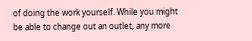of doing the work yourself. While you might be able to change out an outlet, any more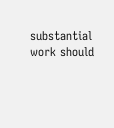substantial work should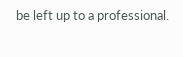be left up to a professional.